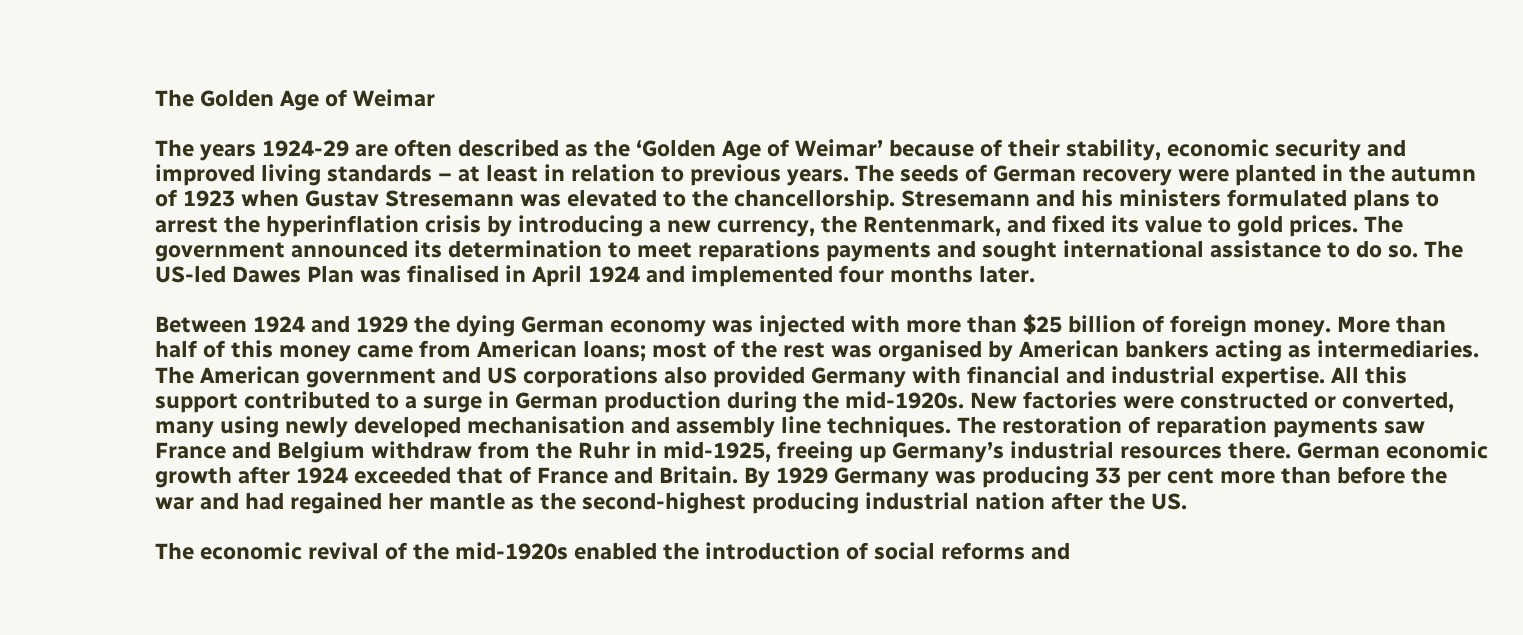The Golden Age of Weimar

The years 1924-29 are often described as the ‘Golden Age of Weimar’ because of their stability, economic security and improved living standards – at least in relation to previous years. The seeds of German recovery were planted in the autumn of 1923 when Gustav Stresemann was elevated to the chancellorship. Stresemann and his ministers formulated plans to arrest the hyperinflation crisis by introducing a new currency, the Rentenmark, and fixed its value to gold prices. The government announced its determination to meet reparations payments and sought international assistance to do so. The US-led Dawes Plan was finalised in April 1924 and implemented four months later.

Between 1924 and 1929 the dying German economy was injected with more than $25 billion of foreign money. More than half of this money came from American loans; most of the rest was organised by American bankers acting as intermediaries. The American government and US corporations also provided Germany with financial and industrial expertise. All this support contributed to a surge in German production during the mid-1920s. New factories were constructed or converted, many using newly developed mechanisation and assembly line techniques. The restoration of reparation payments saw France and Belgium withdraw from the Ruhr in mid-1925, freeing up Germany’s industrial resources there. German economic growth after 1924 exceeded that of France and Britain. By 1929 Germany was producing 33 per cent more than before the war and had regained her mantle as the second-highest producing industrial nation after the US.

The economic revival of the mid-1920s enabled the introduction of social reforms and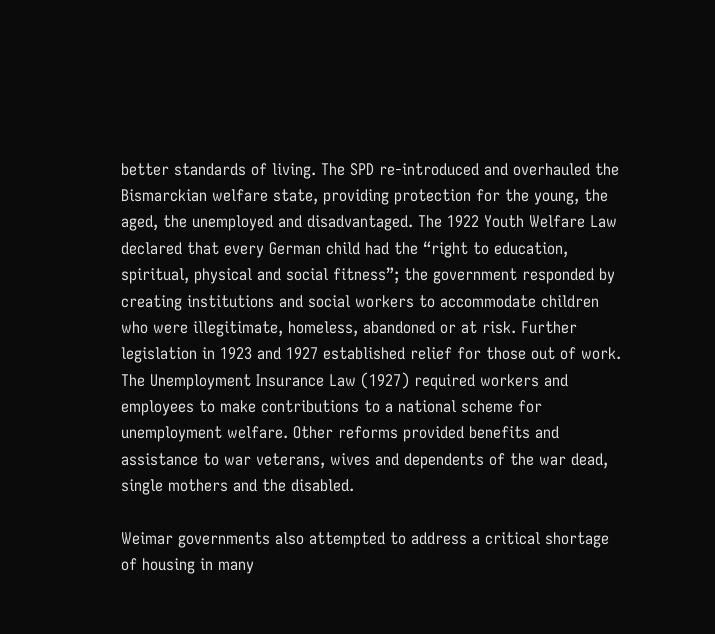better standards of living. The SPD re-introduced and overhauled the Bismarckian welfare state, providing protection for the young, the aged, the unemployed and disadvantaged. The 1922 Youth Welfare Law declared that every German child had the “right to education, spiritual, physical and social fitness”; the government responded by creating institutions and social workers to accommodate children who were illegitimate, homeless, abandoned or at risk. Further legislation in 1923 and 1927 established relief for those out of work. The Unemployment Insurance Law (1927) required workers and employees to make contributions to a national scheme for unemployment welfare. Other reforms provided benefits and assistance to war veterans, wives and dependents of the war dead, single mothers and the disabled.

Weimar governments also attempted to address a critical shortage of housing in many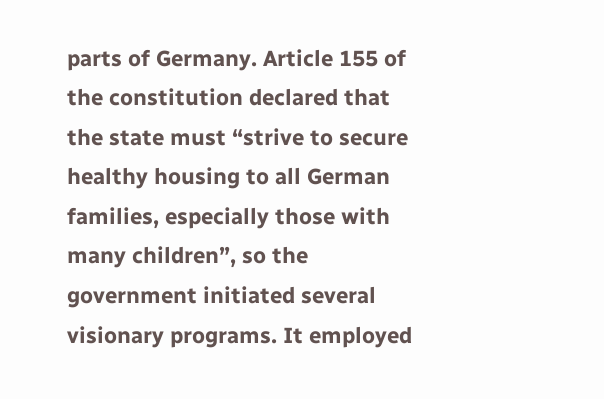parts of Germany. Article 155 of the constitution declared that the state must “strive to secure healthy housing to all German families, especially those with many children”, so the government initiated several visionary programs. It employed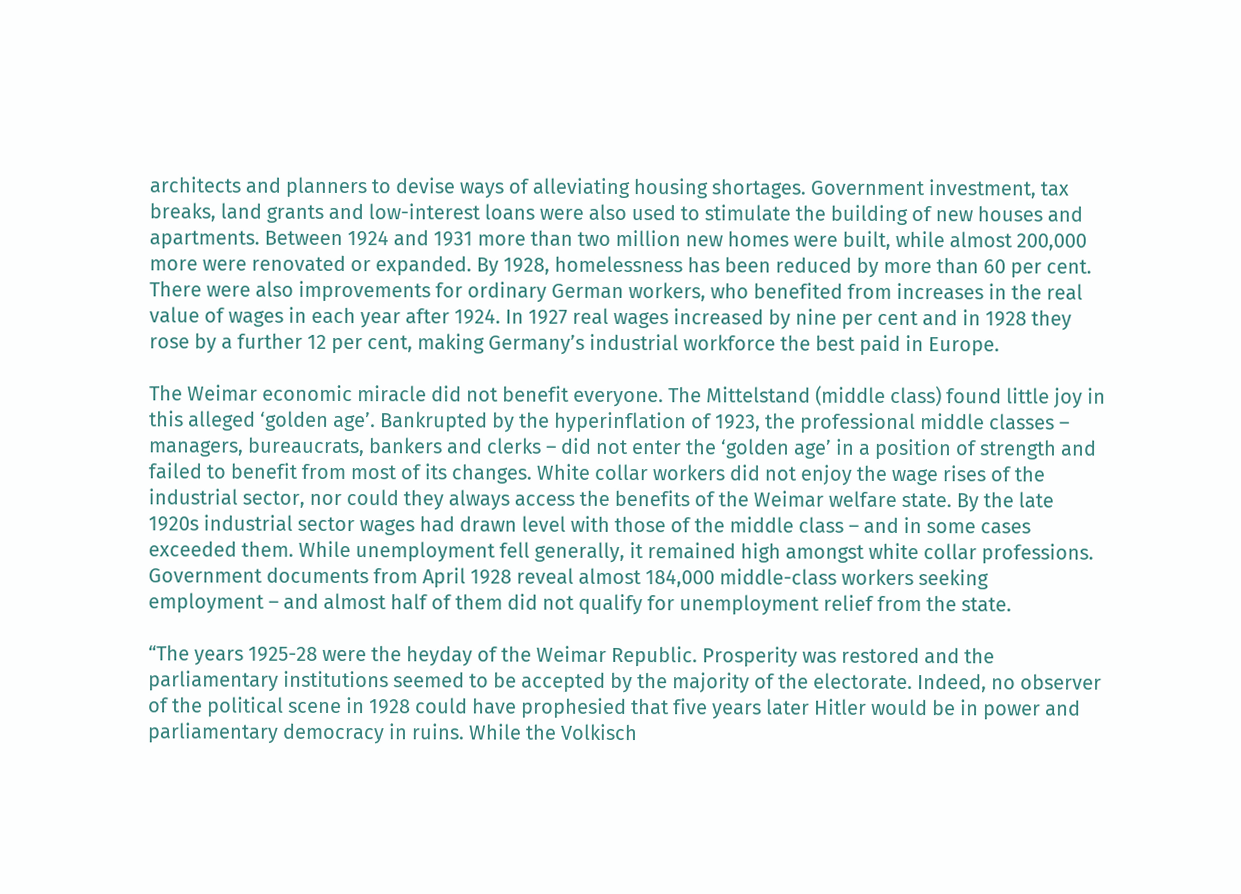architects and planners to devise ways of alleviating housing shortages. Government investment, tax breaks, land grants and low-interest loans were also used to stimulate the building of new houses and apartments. Between 1924 and 1931 more than two million new homes were built, while almost 200,000 more were renovated or expanded. By 1928, homelessness has been reduced by more than 60 per cent. There were also improvements for ordinary German workers, who benefited from increases in the real value of wages in each year after 1924. In 1927 real wages increased by nine per cent and in 1928 they rose by a further 12 per cent, making Germany’s industrial workforce the best paid in Europe.

The Weimar economic miracle did not benefit everyone. The Mittelstand (middle class) found little joy in this alleged ‘golden age’. Bankrupted by the hyperinflation of 1923, the professional middle classes – managers, bureaucrats, bankers and clerks – did not enter the ‘golden age’ in a position of strength and failed to benefit from most of its changes. White collar workers did not enjoy the wage rises of the industrial sector, nor could they always access the benefits of the Weimar welfare state. By the late 1920s industrial sector wages had drawn level with those of the middle class – and in some cases exceeded them. While unemployment fell generally, it remained high amongst white collar professions. Government documents from April 1928 reveal almost 184,000 middle-class workers seeking employment – and almost half of them did not qualify for unemployment relief from the state.

“The years 1925-28 were the heyday of the Weimar Republic. Prosperity was restored and the parliamentary institutions seemed to be accepted by the majority of the electorate. Indeed, no observer of the political scene in 1928 could have prophesied that five years later Hitler would be in power and parliamentary democracy in ruins. While the Volkisch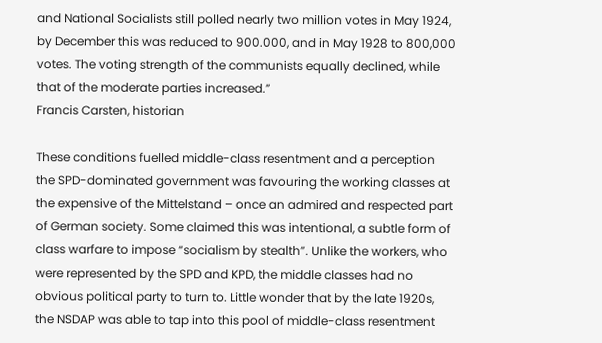and National Socialists still polled nearly two million votes in May 1924, by December this was reduced to 900.000, and in May 1928 to 800,000 votes. The voting strength of the communists equally declined, while that of the moderate parties increased.”
Francis Carsten, historian

These conditions fuelled middle-class resentment and a perception the SPD-dominated government was favouring the working classes at the expensive of the Mittelstand – once an admired and respected part of German society. Some claimed this was intentional, a subtle form of class warfare to impose “socialism by stealth”. Unlike the workers, who were represented by the SPD and KPD, the middle classes had no obvious political party to turn to. Little wonder that by the late 1920s, the NSDAP was able to tap into this pool of middle-class resentment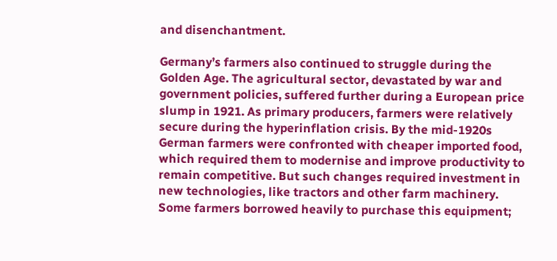and disenchantment.

Germany’s farmers also continued to struggle during the Golden Age. The agricultural sector, devastated by war and government policies, suffered further during a European price slump in 1921. As primary producers, farmers were relatively secure during the hyperinflation crisis. By the mid-1920s German farmers were confronted with cheaper imported food, which required them to modernise and improve productivity to remain competitive. But such changes required investment in new technologies, like tractors and other farm machinery. Some farmers borrowed heavily to purchase this equipment;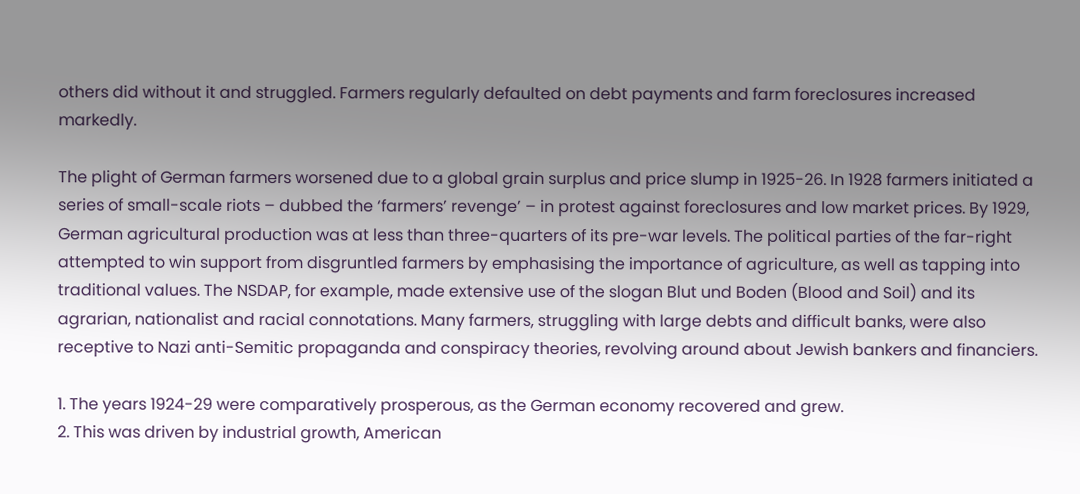others did without it and struggled. Farmers regularly defaulted on debt payments and farm foreclosures increased markedly.

The plight of German farmers worsened due to a global grain surplus and price slump in 1925-26. In 1928 farmers initiated a series of small-scale riots – dubbed the ‘farmers’ revenge’ – in protest against foreclosures and low market prices. By 1929, German agricultural production was at less than three-quarters of its pre-war levels. The political parties of the far-right attempted to win support from disgruntled farmers by emphasising the importance of agriculture, as well as tapping into traditional values. The NSDAP, for example, made extensive use of the slogan Blut und Boden (Blood and Soil) and its agrarian, nationalist and racial connotations. Many farmers, struggling with large debts and difficult banks, were also receptive to Nazi anti-Semitic propaganda and conspiracy theories, revolving around about Jewish bankers and financiers.

1. The years 1924-29 were comparatively prosperous, as the German economy recovered and grew.
2. This was driven by industrial growth, American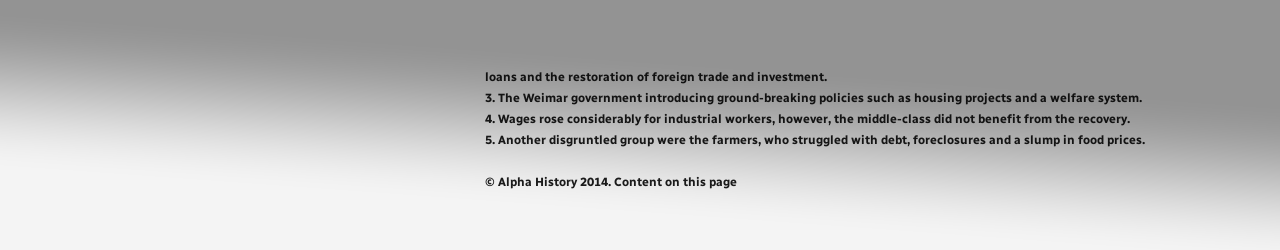loans and the restoration of foreign trade and investment.
3. The Weimar government introducing ground-breaking policies such as housing projects and a welfare system.
4. Wages rose considerably for industrial workers, however, the middle-class did not benefit from the recovery.
5. Another disgruntled group were the farmers, who struggled with debt, foreclosures and a slump in food prices.

© Alpha History 2014. Content on this page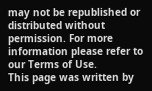may not be republished or distributed without permission. For more information please refer to our Terms of Use.
This page was written by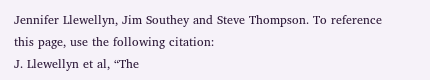Jennifer Llewellyn, Jim Southey and Steve Thompson. To reference this page, use the following citation:
J. Llewellyn et al, “The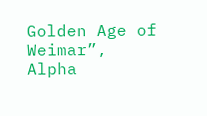Golden Age of Weimar”, Alpha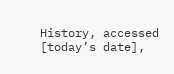History, accessed [today’s date],